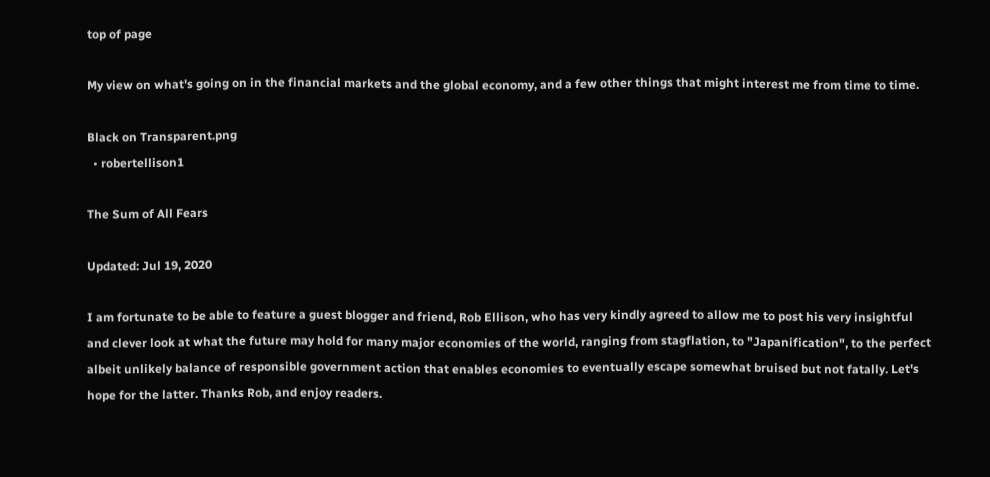top of page

My view on what's going on in the financial markets and the global economy, and a few other things that might interest me from time to time.

Black on Transparent.png
  • robertellison1

The Sum of All Fears

Updated: Jul 19, 2020

I am fortunate to be able to feature a guest blogger and friend, Rob Ellison, who has very kindly agreed to allow me to post his very insightful and clever look at what the future may hold for many major economies of the world, ranging from stagflation, to "Japanification", to the perfect albeit unlikely balance of responsible government action that enables economies to eventually escape somewhat bruised but not fatally. Let's hope for the latter. Thanks Rob, and enjoy readers.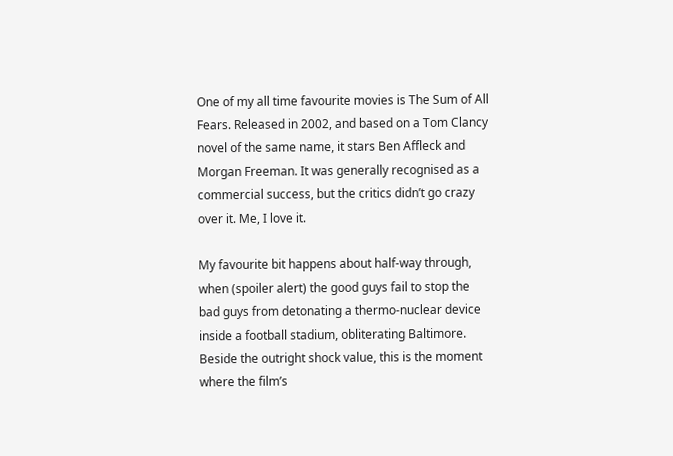One of my all time favourite movies is The Sum of All Fears. Released in 2002, and based on a Tom Clancy novel of the same name, it stars Ben Affleck and Morgan Freeman. It was generally recognised as a commercial success, but the critics didn’t go crazy over it. Me, I love it.

My favourite bit happens about half-way through, when (spoiler alert) the good guys fail to stop the bad guys from detonating a thermo-nuclear device inside a football stadium, obliterating Baltimore. Beside the outright shock value, this is the moment where the film’s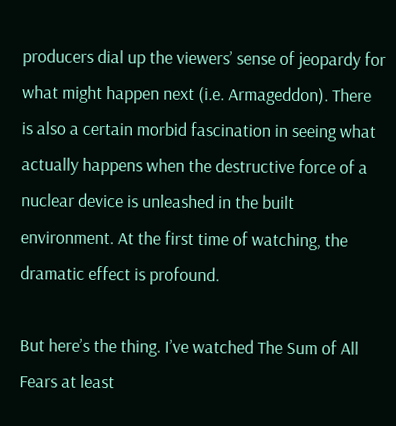producers dial up the viewers’ sense of jeopardy for what might happen next (i.e. Armageddon). There is also a certain morbid fascination in seeing what actually happens when the destructive force of a nuclear device is unleashed in the built environment. At the first time of watching, the dramatic effect is profound.

But here’s the thing. I’ve watched The Sum of All Fears at least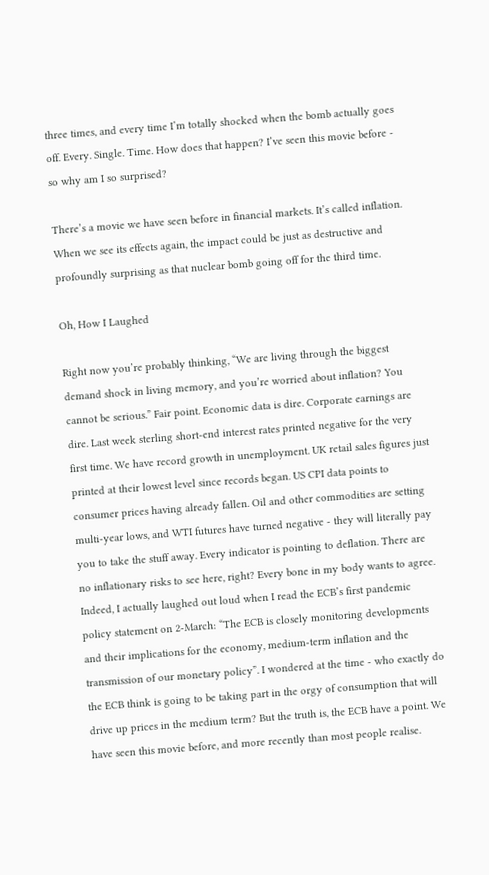three times, and every time I’m totally shocked when the bomb actually goes off. Every. Single. Time. How does that happen? I’ve seen this movie before - so why am I so surprised?

There’s a movie we have seen before in financial markets. It’s called inflation. When we see its effects again, the impact could be just as destructive and profoundly surprising as that nuclear bomb going off for the third time.

Oh, How I Laughed

Right now you’re probably thinking, “We are living through the biggest demand shock in living memory, and you’re worried about inflation? You cannot be serious.” Fair point. Economic data is dire. Corporate earnings are dire. Last week sterling short-end interest rates printed negative for the very first time. We have record growth in unemployment. UK retail sales figures just printed at their lowest level since records began. US CPI data points to consumer prices having already fallen. Oil and other commodities are setting multi-year lows, and WTI futures have turned negative - they will literally pay you to take the stuff away. Every indicator is pointing to deflation. There are no inflationary risks to see here, right? Every bone in my body wants to agree. Indeed, I actually laughed out loud when I read the ECB’s first pandemic policy statement on 2-March: “The ECB is closely monitoring developments and their implications for the economy, medium-term inflation and the transmission of our monetary policy”. I wondered at the time - who exactly do the ECB think is going to be taking part in the orgy of consumption that will drive up prices in the medium term? But the truth is, the ECB have a point. We have seen this movie before, and more recently than most people realise.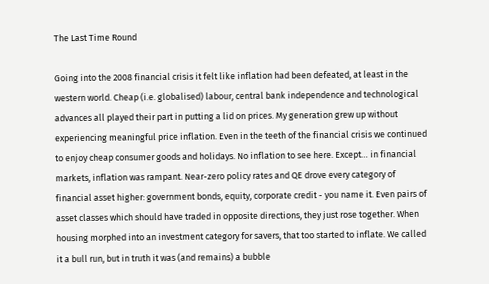The Last Time Round

Going into the 2008 financial crisis it felt like inflation had been defeated, at least in the western world. Cheap (i.e. globalised) labour, central bank independence and technological advances all played their part in putting a lid on prices. My generation grew up without experiencing meaningful price inflation. Even in the teeth of the financial crisis we continued to enjoy cheap consumer goods and holidays. No inflation to see here. Except… in financial markets, inflation was rampant. Near-zero policy rates and QE drove every category of financial asset higher: government bonds, equity, corporate credit - you name it. Even pairs of asset classes which should have traded in opposite directions, they just rose together. When housing morphed into an investment category for savers, that too started to inflate. We called it a bull run, but in truth it was (and remains) a bubble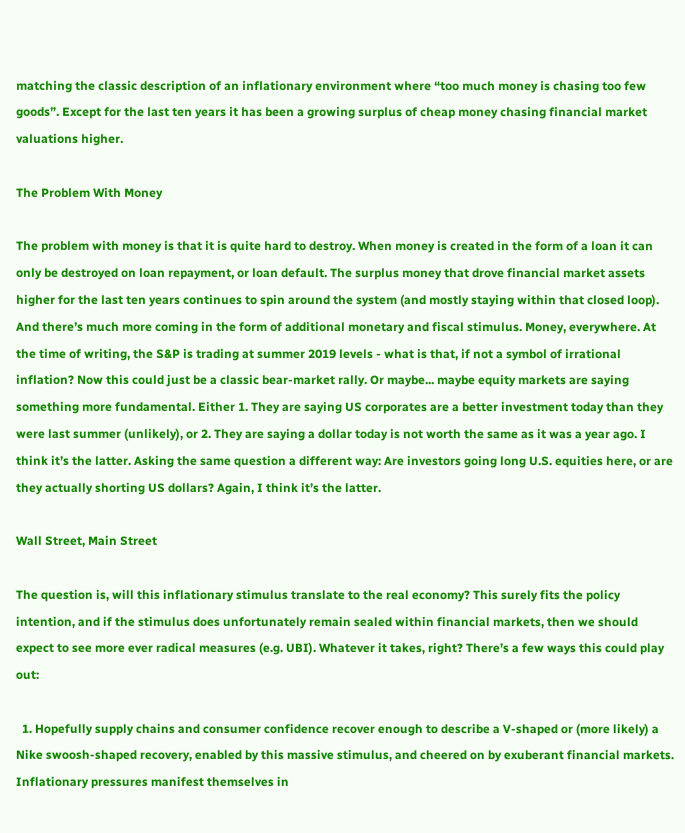matching the classic description of an inflationary environment where “too much money is chasing too few goods”. Except for the last ten years it has been a growing surplus of cheap money chasing financial market valuations higher.

The Problem With Money

The problem with money is that it is quite hard to destroy. When money is created in the form of a loan it can only be destroyed on loan repayment, or loan default. The surplus money that drove financial market assets higher for the last ten years continues to spin around the system (and mostly staying within that closed loop). And there’s much more coming in the form of additional monetary and fiscal stimulus. Money, everywhere. At the time of writing, the S&P is trading at summer 2019 levels - what is that, if not a symbol of irrational inflation? Now this could just be a classic bear-market rally. Or maybe... maybe equity markets are saying something more fundamental. Either 1. They are saying US corporates are a better investment today than they were last summer (unlikely), or 2. They are saying a dollar today is not worth the same as it was a year ago. I think it’s the latter. Asking the same question a different way: Are investors going long U.S. equities here, or are they actually shorting US dollars? Again, I think it’s the latter.

Wall Street, Main Street

The question is, will this inflationary stimulus translate to the real economy? This surely fits the policy intention, and if the stimulus does unfortunately remain sealed within financial markets, then we should expect to see more ever radical measures (e.g. UBI). Whatever it takes, right? There’s a few ways this could play out:

  1. Hopefully supply chains and consumer confidence recover enough to describe a V-shaped or (more likely) a Nike swoosh-shaped recovery, enabled by this massive stimulus, and cheered on by exuberant financial markets. Inflationary pressures manifest themselves in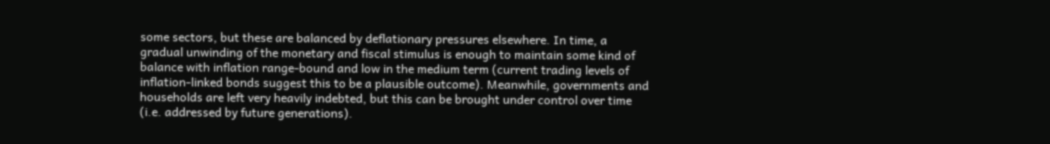some sectors, but these are balanced by deflationary pressures elsewhere. In time, a gradual unwinding of the monetary and fiscal stimulus is enough to maintain some kind of balance with inflation range-bound and low in the medium term (current trading levels of inflation-linked bonds suggest this to be a plausible outcome). Meanwhile, governments and households are left very heavily indebted, but this can be brought under control over time (i.e. addressed by future generations).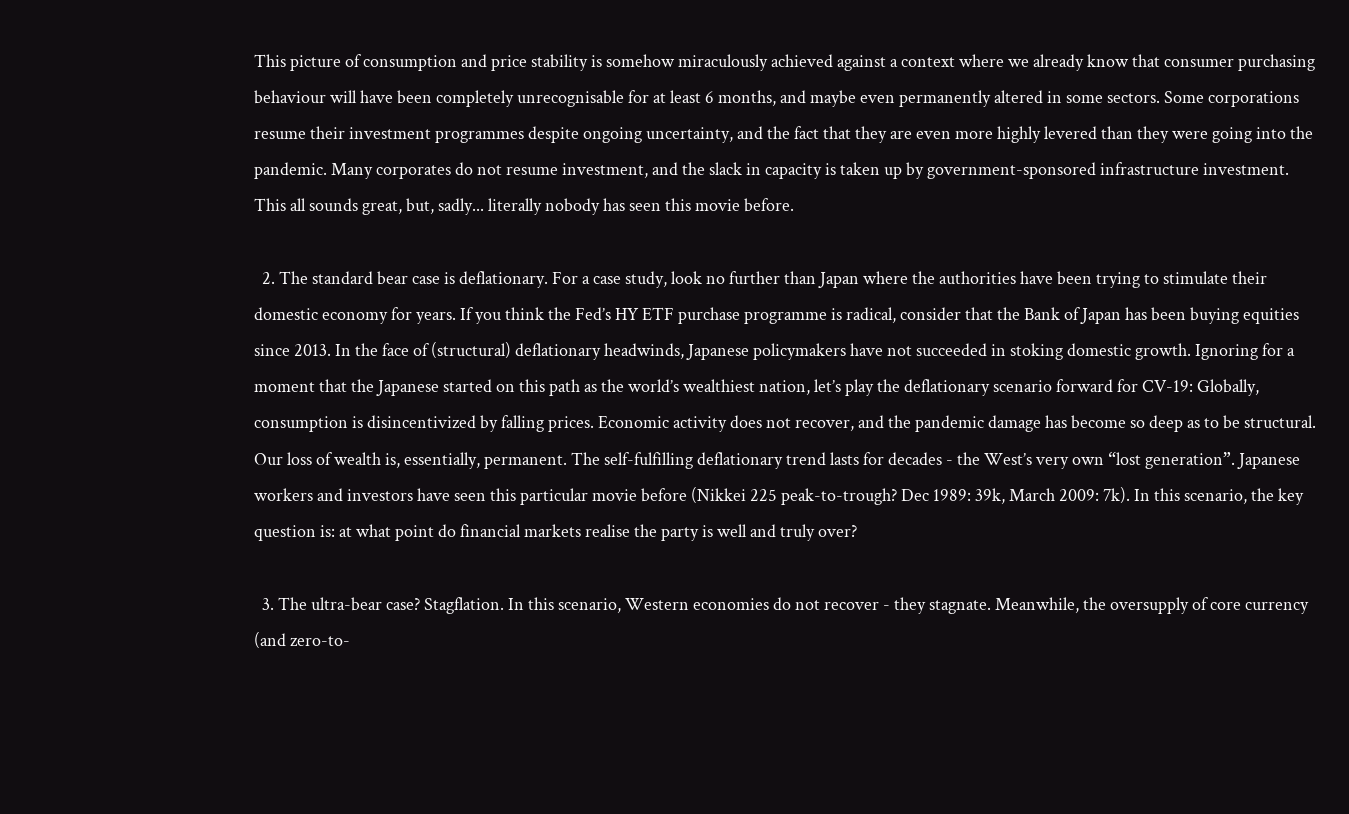This picture of consumption and price stability is somehow miraculously achieved against a context where we already know that consumer purchasing behaviour will have been completely unrecognisable for at least 6 months, and maybe even permanently altered in some sectors. Some corporations resume their investment programmes despite ongoing uncertainty, and the fact that they are even more highly levered than they were going into the pandemic. Many corporates do not resume investment, and the slack in capacity is taken up by government-sponsored infrastructure investment. This all sounds great, but, sadly... literally nobody has seen this movie before.

  2. The standard bear case is deflationary. For a case study, look no further than Japan where the authorities have been trying to stimulate their domestic economy for years. If you think the Fed’s HY ETF purchase programme is radical, consider that the Bank of Japan has been buying equities since 2013. In the face of (structural) deflationary headwinds, Japanese policymakers have not succeeded in stoking domestic growth. Ignoring for a moment that the Japanese started on this path as the world’s wealthiest nation, let’s play the deflationary scenario forward for CV-19: Globally, consumption is disincentivized by falling prices. Economic activity does not recover, and the pandemic damage has become so deep as to be structural. Our loss of wealth is, essentially, permanent. The self-fulfilling deflationary trend lasts for decades - the West’s very own “lost generation”. Japanese workers and investors have seen this particular movie before (Nikkei 225 peak-to-trough? Dec 1989: 39k, March 2009: 7k). In this scenario, the key question is: at what point do financial markets realise the party is well and truly over?

  3. The ultra-bear case? Stagflation. In this scenario, Western economies do not recover - they stagnate. Meanwhile, the oversupply of core currency (and zero-to-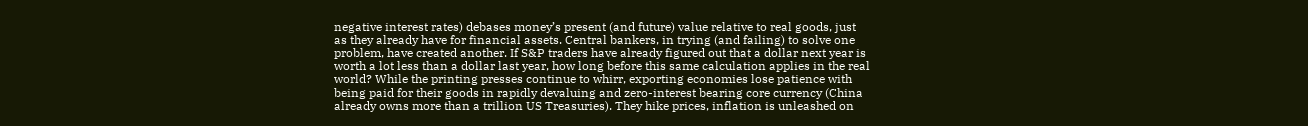negative interest rates) debases money’s present (and future) value relative to real goods, just as they already have for financial assets. Central bankers, in trying (and failing) to solve one problem, have created another. If S&P traders have already figured out that a dollar next year is worth a lot less than a dollar last year, how long before this same calculation applies in the real world? While the printing presses continue to whirr, exporting economies lose patience with being paid for their goods in rapidly devaluing and zero-interest bearing core currency (China already owns more than a trillion US Treasuries). They hike prices, inflation is unleashed on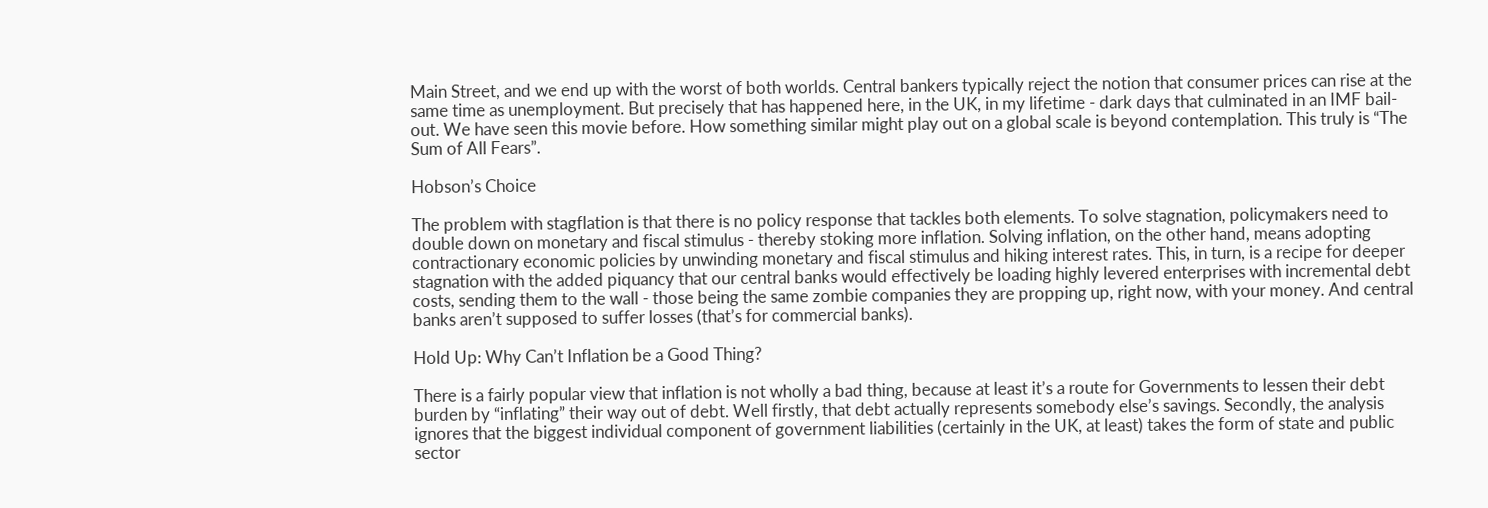Main Street, and we end up with the worst of both worlds. Central bankers typically reject the notion that consumer prices can rise at the same time as unemployment. But precisely that has happened here, in the UK, in my lifetime - dark days that culminated in an IMF bail-out. We have seen this movie before. How something similar might play out on a global scale is beyond contemplation. This truly is “The Sum of All Fears”.

Hobson’s Choice

The problem with stagflation is that there is no policy response that tackles both elements. To solve stagnation, policymakers need to double down on monetary and fiscal stimulus - thereby stoking more inflation. Solving inflation, on the other hand, means adopting contractionary economic policies by unwinding monetary and fiscal stimulus and hiking interest rates. This, in turn, is a recipe for deeper stagnation with the added piquancy that our central banks would effectively be loading highly levered enterprises with incremental debt costs, sending them to the wall - those being the same zombie companies they are propping up, right now, with your money. And central banks aren’t supposed to suffer losses (that’s for commercial banks).

Hold Up: Why Can’t Inflation be a Good Thing?

There is a fairly popular view that inflation is not wholly a bad thing, because at least it’s a route for Governments to lessen their debt burden by “inflating” their way out of debt. Well firstly, that debt actually represents somebody else’s savings. Secondly, the analysis ignores that the biggest individual component of government liabilities (certainly in the UK, at least) takes the form of state and public sector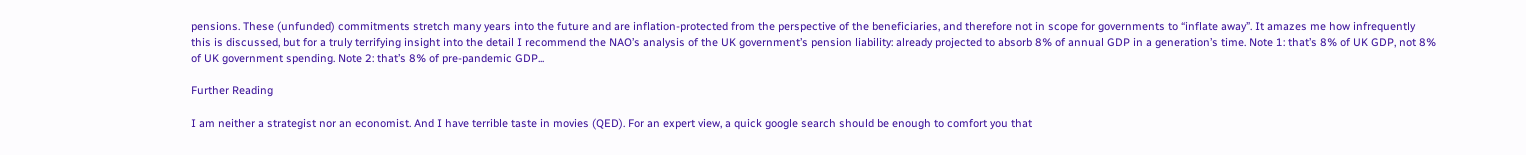pensions. These (unfunded) commitments stretch many years into the future and are inflation-protected from the perspective of the beneficiaries, and therefore not in scope for governments to “inflate away”. It amazes me how infrequently this is discussed, but for a truly terrifying insight into the detail I recommend the NAO’s analysis of the UK government’s pension liability: already projected to absorb 8% of annual GDP in a generation’s time. Note 1: that’s 8% of UK GDP, not 8% of UK government spending. Note 2: that’s 8% of pre-pandemic GDP...

Further Reading

I am neither a strategist nor an economist. And I have terrible taste in movies (QED). For an expert view, a quick google search should be enough to comfort you that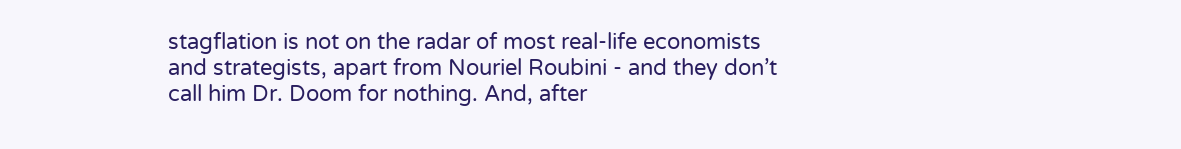stagflation is not on the radar of most real-life economists and strategists, apart from Nouriel Roubini - and they don’t call him Dr. Doom for nothing. And, after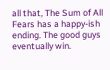all that, The Sum of All Fears has a happy-ish ending. The good guys eventually win.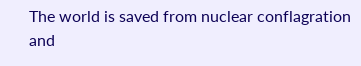The world is saved from nuclear conflagration and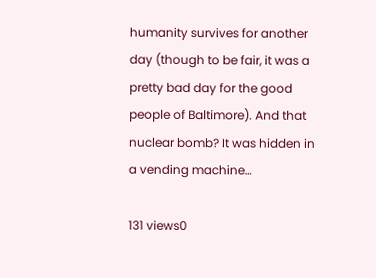humanity survives for another day (though to be fair, it was a pretty bad day for the good people of Baltimore). And that nuclear bomb? It was hidden in a vending machine…

131 views0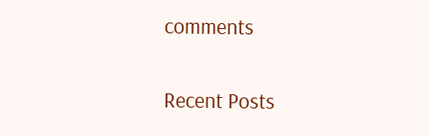comments

Recent Posts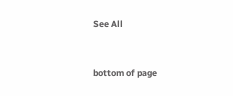See All


bottom of page